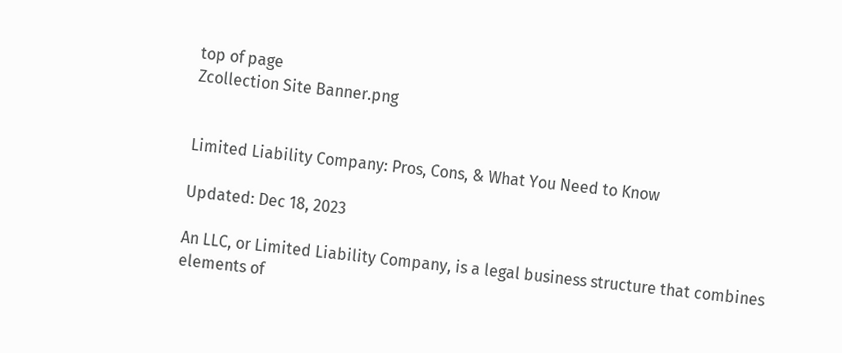top of page
Zcollection Site Banner.png


Limited Liability Company: Pros, Cons, & What You Need to Know

Updated: Dec 18, 2023

An LLC, or Limited Liability Company, is a legal business structure that combines elements of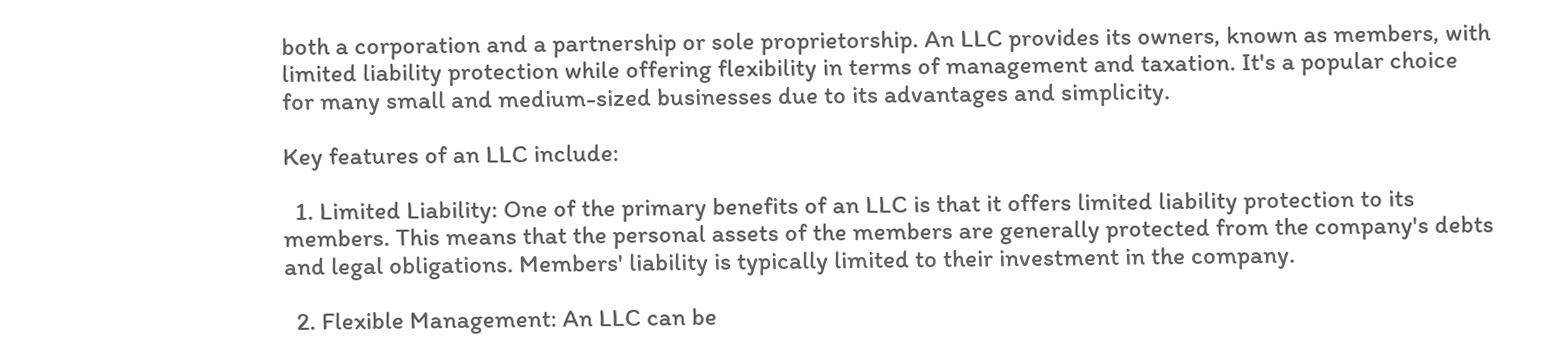both a corporation and a partnership or sole proprietorship. An LLC provides its owners, known as members, with limited liability protection while offering flexibility in terms of management and taxation. It's a popular choice for many small and medium-sized businesses due to its advantages and simplicity.

Key features of an LLC include:

  1. Limited Liability: One of the primary benefits of an LLC is that it offers limited liability protection to its members. This means that the personal assets of the members are generally protected from the company's debts and legal obligations. Members' liability is typically limited to their investment in the company.

  2. Flexible Management: An LLC can be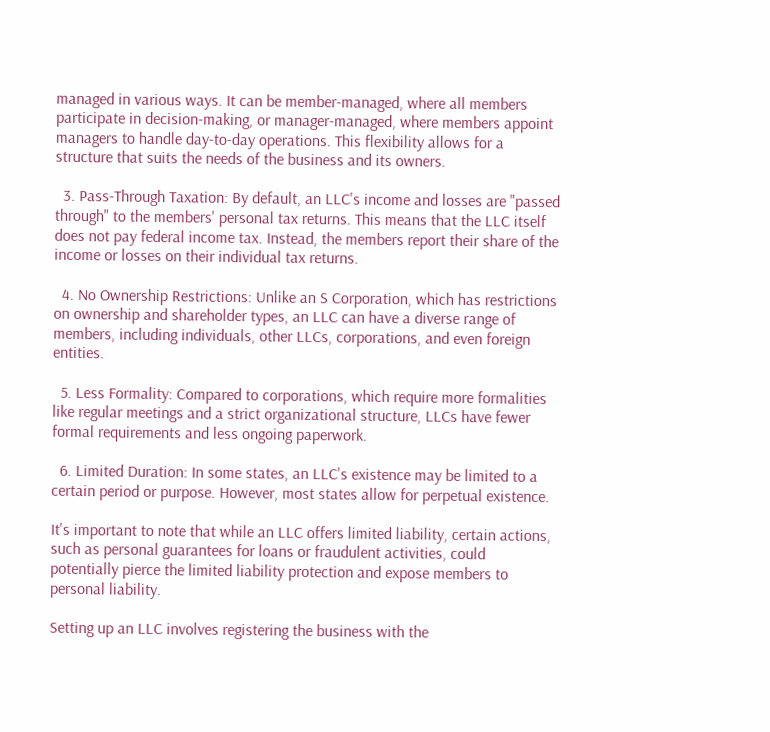managed in various ways. It can be member-managed, where all members participate in decision-making, or manager-managed, where members appoint managers to handle day-to-day operations. This flexibility allows for a structure that suits the needs of the business and its owners.

  3. Pass-Through Taxation: By default, an LLC's income and losses are "passed through" to the members' personal tax returns. This means that the LLC itself does not pay federal income tax. Instead, the members report their share of the income or losses on their individual tax returns.

  4. No Ownership Restrictions: Unlike an S Corporation, which has restrictions on ownership and shareholder types, an LLC can have a diverse range of members, including individuals, other LLCs, corporations, and even foreign entities.

  5. Less Formality: Compared to corporations, which require more formalities like regular meetings and a strict organizational structure, LLCs have fewer formal requirements and less ongoing paperwork.

  6. Limited Duration: In some states, an LLC's existence may be limited to a certain period or purpose. However, most states allow for perpetual existence.

It's important to note that while an LLC offers limited liability, certain actions, such as personal guarantees for loans or fraudulent activities, could potentially pierce the limited liability protection and expose members to personal liability.

Setting up an LLC involves registering the business with the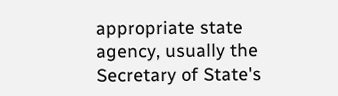appropriate state agency, usually the Secretary of State's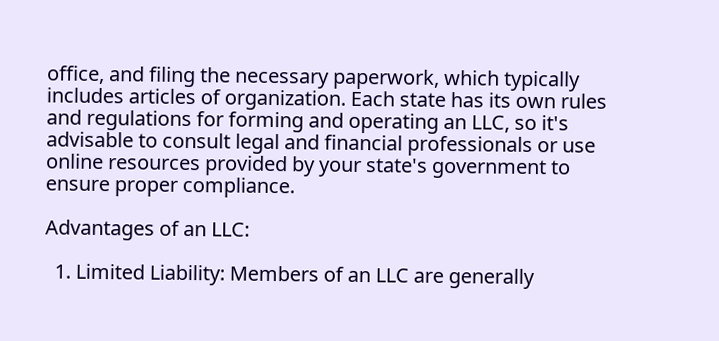office, and filing the necessary paperwork, which typically includes articles of organization. Each state has its own rules and regulations for forming and operating an LLC, so it's advisable to consult legal and financial professionals or use online resources provided by your state's government to ensure proper compliance.

Advantages of an LLC:

  1. Limited Liability: Members of an LLC are generally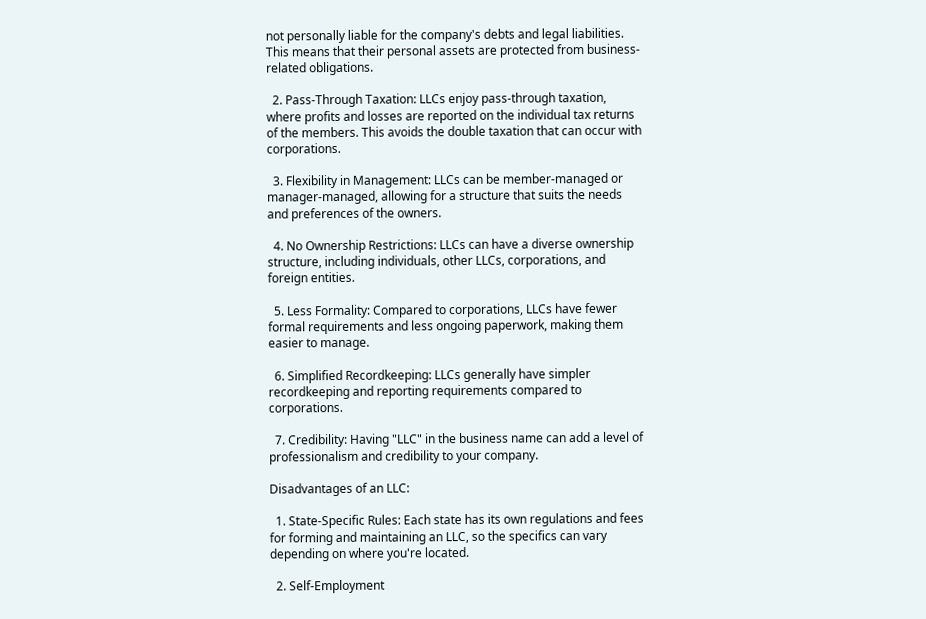not personally liable for the company's debts and legal liabilities. This means that their personal assets are protected from business-related obligations.

  2. Pass-Through Taxation: LLCs enjoy pass-through taxation, where profits and losses are reported on the individual tax returns of the members. This avoids the double taxation that can occur with corporations.

  3. Flexibility in Management: LLCs can be member-managed or manager-managed, allowing for a structure that suits the needs and preferences of the owners.

  4. No Ownership Restrictions: LLCs can have a diverse ownership structure, including individuals, other LLCs, corporations, and foreign entities.

  5. Less Formality: Compared to corporations, LLCs have fewer formal requirements and less ongoing paperwork, making them easier to manage.

  6. Simplified Recordkeeping: LLCs generally have simpler recordkeeping and reporting requirements compared to corporations.

  7. Credibility: Having "LLC" in the business name can add a level of professionalism and credibility to your company.

Disadvantages of an LLC:

  1. State-Specific Rules: Each state has its own regulations and fees for forming and maintaining an LLC, so the specifics can vary depending on where you're located.

  2. Self-Employment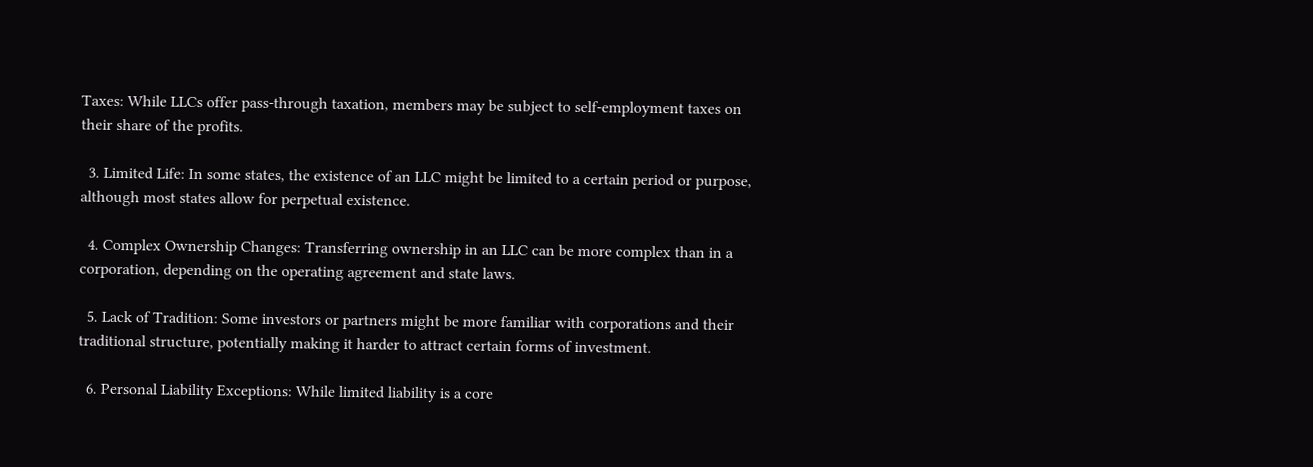Taxes: While LLCs offer pass-through taxation, members may be subject to self-employment taxes on their share of the profits.

  3. Limited Life: In some states, the existence of an LLC might be limited to a certain period or purpose, although most states allow for perpetual existence.

  4. Complex Ownership Changes: Transferring ownership in an LLC can be more complex than in a corporation, depending on the operating agreement and state laws.

  5. Lack of Tradition: Some investors or partners might be more familiar with corporations and their traditional structure, potentially making it harder to attract certain forms of investment.

  6. Personal Liability Exceptions: While limited liability is a core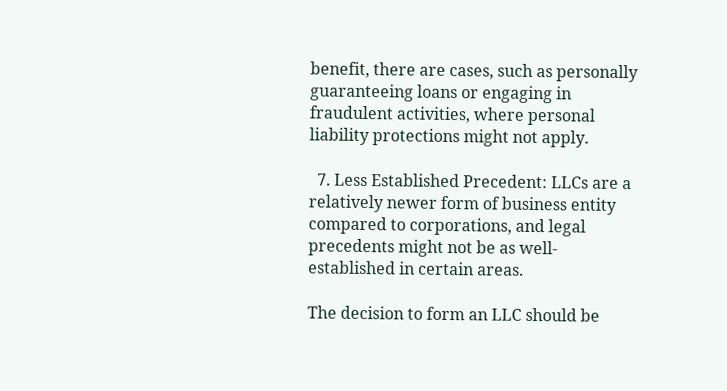benefit, there are cases, such as personally guaranteeing loans or engaging in fraudulent activities, where personal liability protections might not apply.

  7. Less Established Precedent: LLCs are a relatively newer form of business entity compared to corporations, and legal precedents might not be as well-established in certain areas.

The decision to form an LLC should be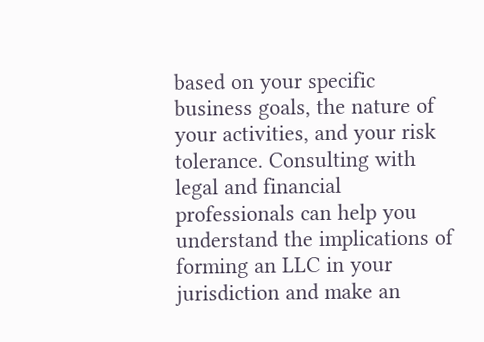based on your specific business goals, the nature of your activities, and your risk tolerance. Consulting with legal and financial professionals can help you understand the implications of forming an LLC in your jurisdiction and make an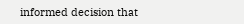informed decision that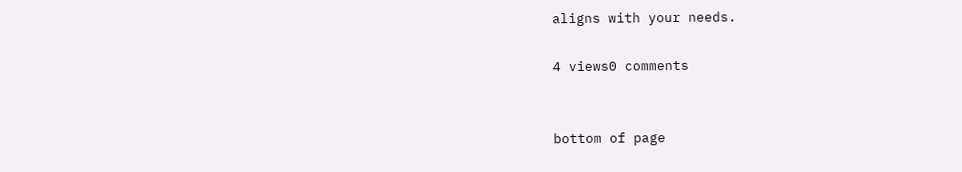aligns with your needs.

4 views0 comments


bottom of page